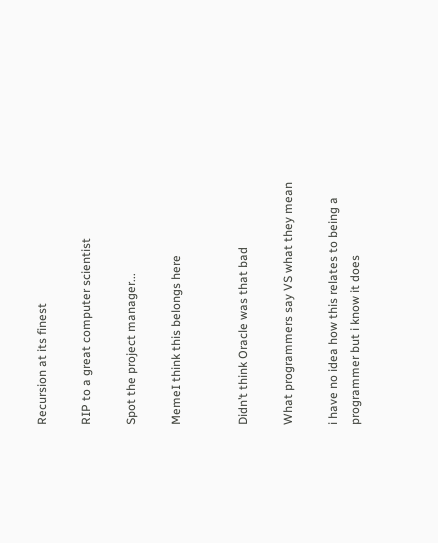Recursion at its finest

RIP to a great computer scientist

Spot the project manager...

MemeI think this belongs here


Didn’t think Oracle was that bad

What programmers say VS what they mean

i have no idea how this relates to being a programmer but i know it does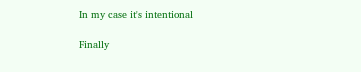In my case it's intentional

Finally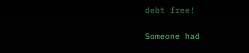debt free!

Someone had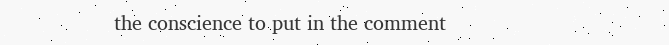the conscience to put in the comment